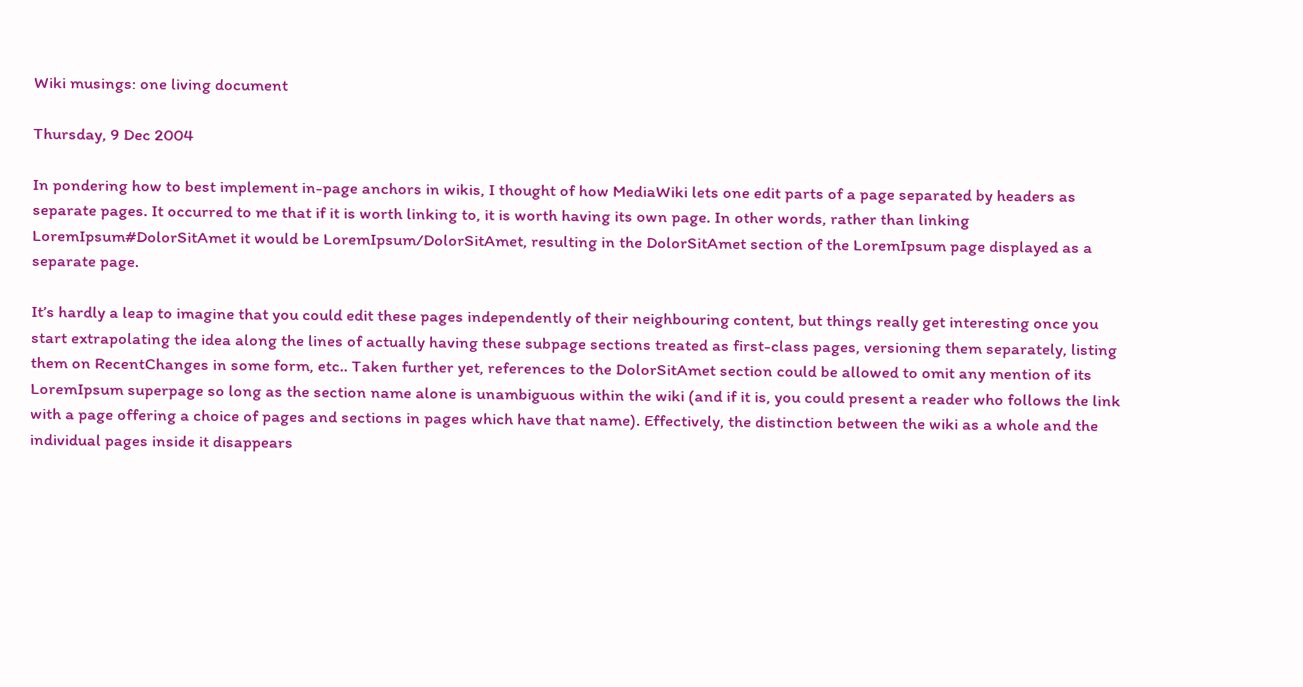Wiki musings: one living document

Thursday, 9 Dec 2004

In pondering how to best implement in-page anchors in wikis, I thought of how MediaWiki lets one edit parts of a page separated by headers as separate pages. It occurred to me that if it is worth linking to, it is worth having its own page. In other words, rather than linking LoremIpsum#DolorSitAmet it would be LoremIpsum/DolorSitAmet, resulting in the DolorSitAmet section of the LoremIpsum page displayed as a separate page.

It’s hardly a leap to imagine that you could edit these pages independently of their neighbouring content, but things really get interesting once you start extrapolating the idea along the lines of actually having these subpage sections treated as first-class pages, versioning them separately, listing them on RecentChanges in some form, etc.. Taken further yet, references to the DolorSitAmet section could be allowed to omit any mention of its LoremIpsum superpage so long as the section name alone is unambiguous within the wiki (and if it is, you could present a reader who follows the link with a page offering a choice of pages and sections in pages which have that name). Effectively, the distinction between the wiki as a whole and the individual pages inside it disappears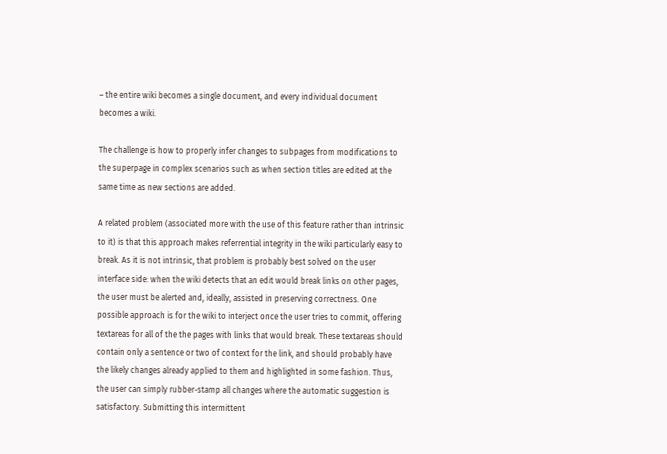– the entire wiki becomes a single document, and every individual document becomes a wiki.

The challenge is how to properly infer changes to subpages from modifications to the superpage in complex scenarios such as when section titles are edited at the same time as new sections are added.

A related problem (associated more with the use of this feature rather than intrinsic to it) is that this approach makes referrential integrity in the wiki particularly easy to break. As it is not intrinsic, that problem is probably best solved on the user interface side: when the wiki detects that an edit would break links on other pages, the user must be alerted and, ideally, assisted in preserving correctness. One possible approach is for the wiki to interject once the user tries to commit, offering textareas for all of the the pages with links that would break. These textareas should contain only a sentence or two of context for the link, and should probably have the likely changes already applied to them and highlighted in some fashion. Thus, the user can simply rubber-stamp all changes where the automatic suggestion is satisfactory. Submitting this intermittent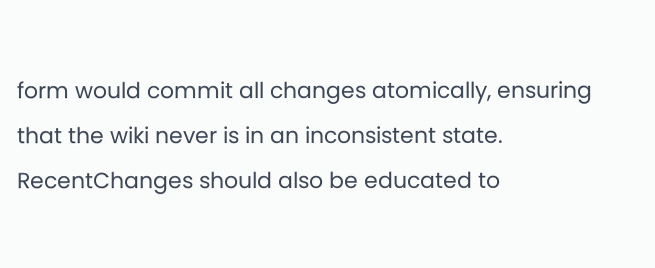form would commit all changes atomically, ensuring that the wiki never is in an inconsistent state. RecentChanges should also be educated to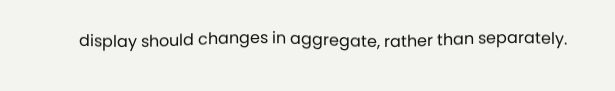display should changes in aggregate, rather than separately.